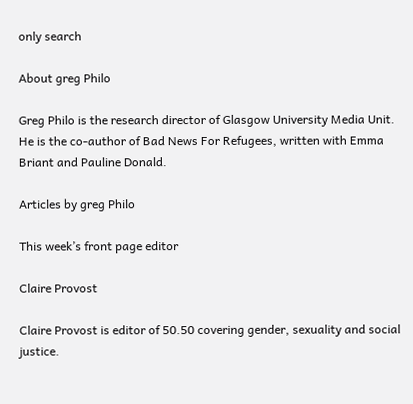only search

About greg Philo

Greg Philo is the research director of Glasgow University Media Unit. He is the co-author of Bad News For Refugees, written with Emma Briant and Pauline Donald.

Articles by greg Philo

This week’s front page editor

Claire Provost

Claire Provost is editor of 50.50 covering gender, sexuality and social justice.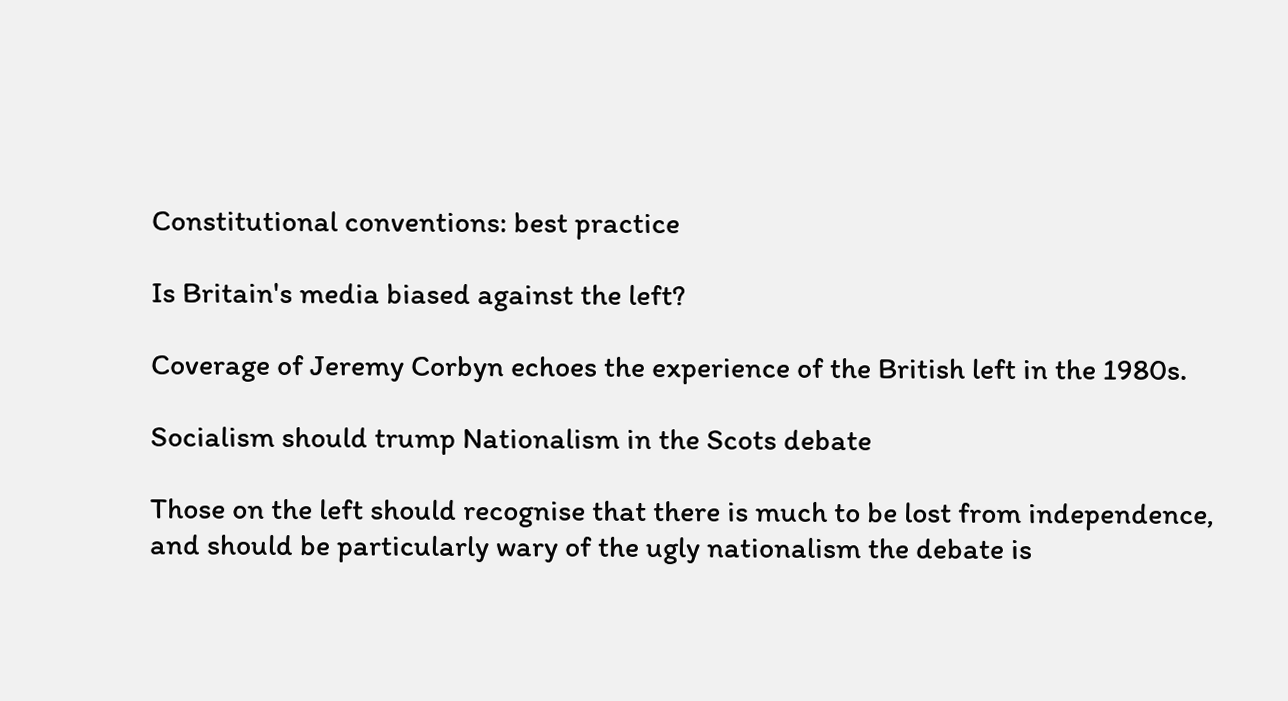Constitutional conventions: best practice

Is Britain's media biased against the left?

Coverage of Jeremy Corbyn echoes the experience of the British left in the 1980s.

Socialism should trump Nationalism in the Scots debate

Those on the left should recognise that there is much to be lost from independence, and should be particularly wary of the ugly nationalism the debate is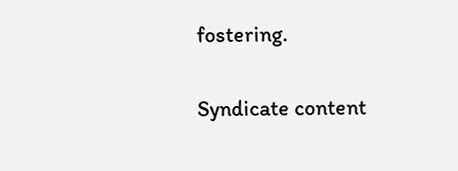fostering.

Syndicate content